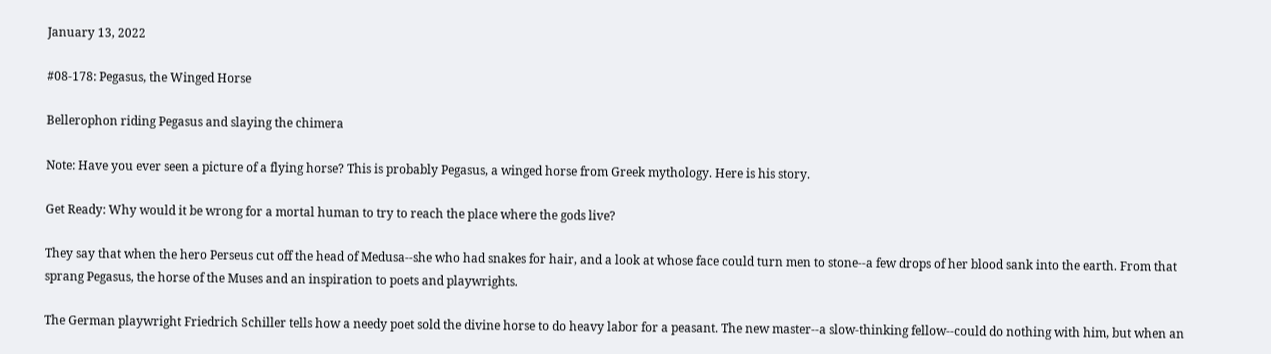January 13, 2022

#08-178: Pegasus, the Winged Horse

Bellerophon riding Pegasus and slaying the chimera

Note: Have you ever seen a picture of a flying horse? This is probably Pegasus, a winged horse from Greek mythology. Here is his story.

Get Ready: Why would it be wrong for a mortal human to try to reach the place where the gods live?

They say that when the hero Perseus cut off the head of Medusa--she who had snakes for hair, and a look at whose face could turn men to stone--a few drops of her blood sank into the earth. From that sprang Pegasus, the horse of the Muses and an inspiration to poets and playwrights.

The German playwright Friedrich Schiller tells how a needy poet sold the divine horse to do heavy labor for a peasant. The new master--a slow-thinking fellow--could do nothing with him, but when an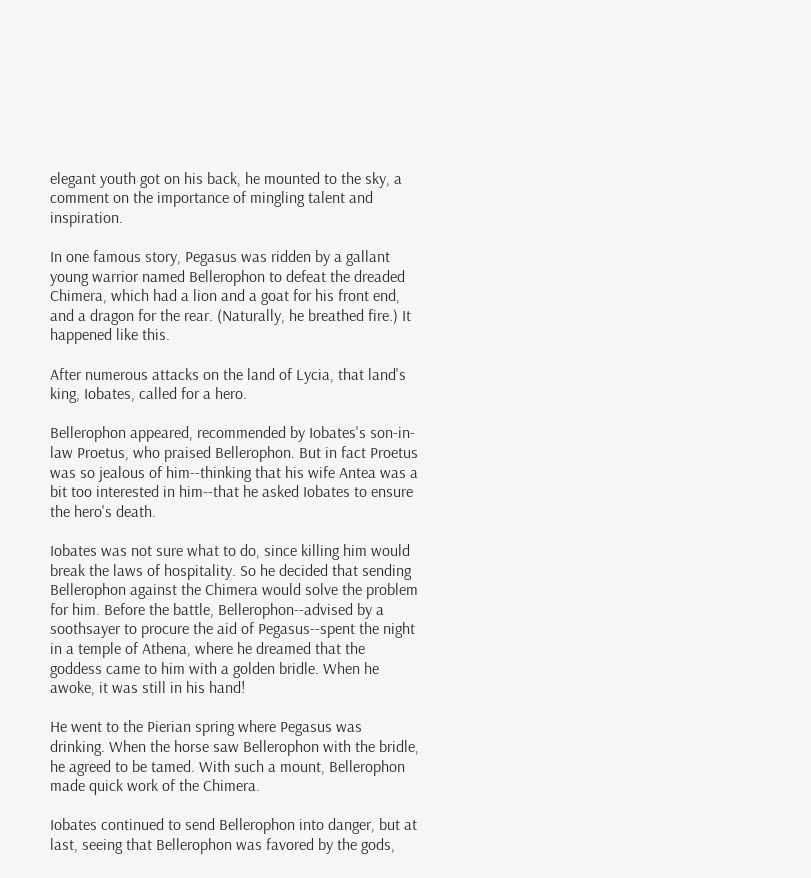elegant youth got on his back, he mounted to the sky, a comment on the importance of mingling talent and inspiration.

In one famous story, Pegasus was ridden by a gallant young warrior named Bellerophon to defeat the dreaded Chimera, which had a lion and a goat for his front end, and a dragon for the rear. (Naturally, he breathed fire.) It happened like this.

After numerous attacks on the land of Lycia, that land's king, Iobates, called for a hero.

Bellerophon appeared, recommended by Iobates's son-in-law Proetus, who praised Bellerophon. But in fact Proetus was so jealous of him--thinking that his wife Antea was a bit too interested in him--that he asked Iobates to ensure the hero's death.

Iobates was not sure what to do, since killing him would break the laws of hospitality. So he decided that sending Bellerophon against the Chimera would solve the problem for him. Before the battle, Bellerophon--advised by a soothsayer to procure the aid of Pegasus--spent the night in a temple of Athena, where he dreamed that the goddess came to him with a golden bridle. When he awoke, it was still in his hand!

He went to the Pierian spring where Pegasus was drinking. When the horse saw Bellerophon with the bridle, he agreed to be tamed. With such a mount, Bellerophon made quick work of the Chimera.

Iobates continued to send Bellerophon into danger, but at last, seeing that Bellerophon was favored by the gods,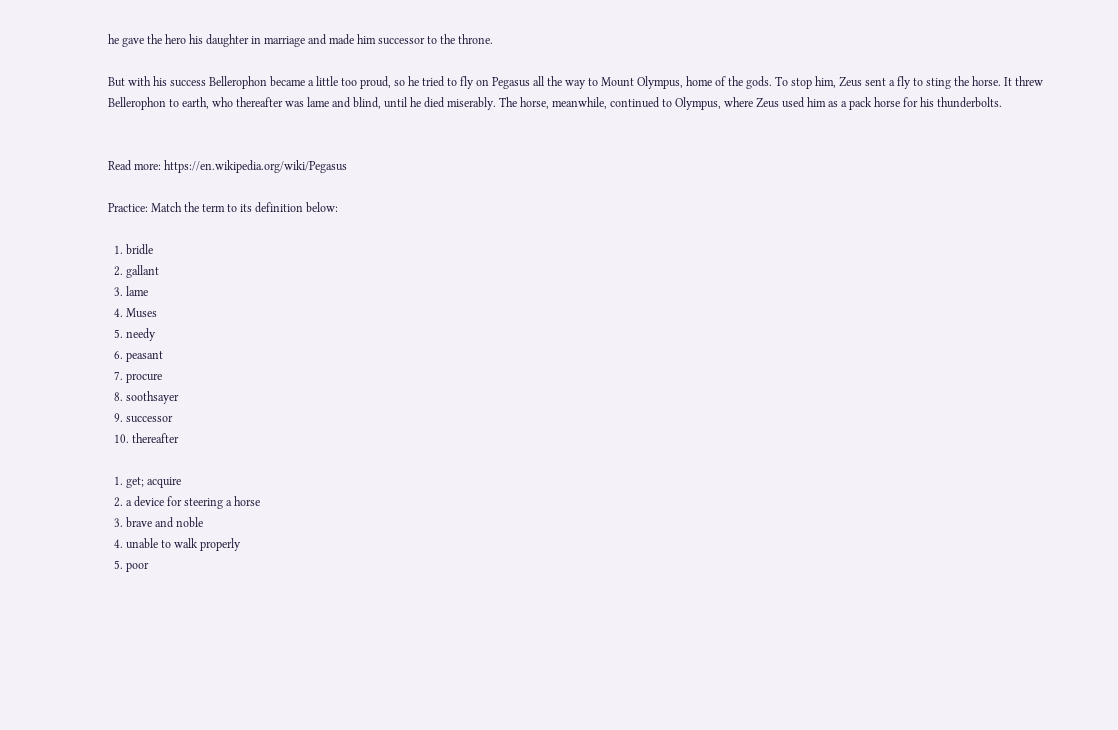he gave the hero his daughter in marriage and made him successor to the throne.

But with his success Bellerophon became a little too proud, so he tried to fly on Pegasus all the way to Mount Olympus, home of the gods. To stop him, Zeus sent a fly to sting the horse. It threw Bellerophon to earth, who thereafter was lame and blind, until he died miserably. The horse, meanwhile, continued to Olympus, where Zeus used him as a pack horse for his thunderbolts.


Read more: https://en.wikipedia.org/wiki/Pegasus

Practice: Match the term to its definition below:

  1. bridle
  2. gallant
  3. lame
  4. Muses
  5. needy
  6. peasant
  7. procure
  8. soothsayer
  9. successor
  10. thereafter

  1. get; acquire
  2. a device for steering a horse
  3. brave and noble
  4. unable to walk properly
  5. poor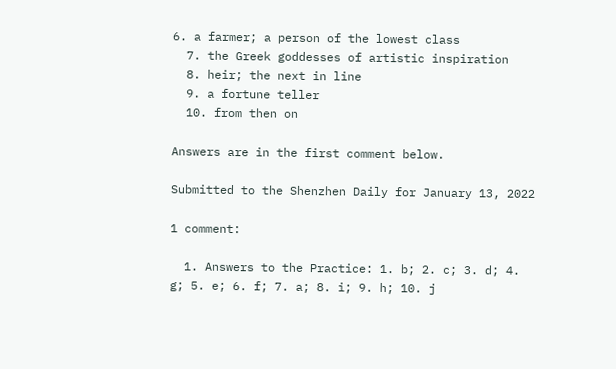6. a farmer; a person of the lowest class
  7. the Greek goddesses of artistic inspiration
  8. heir; the next in line
  9. a fortune teller
  10. from then on

Answers are in the first comment below.

Submitted to the Shenzhen Daily for January 13, 2022

1 comment:

  1. Answers to the Practice: 1. b; 2. c; 3. d; 4. g; 5. e; 6. f; 7. a; 8. i; 9. h; 10. j